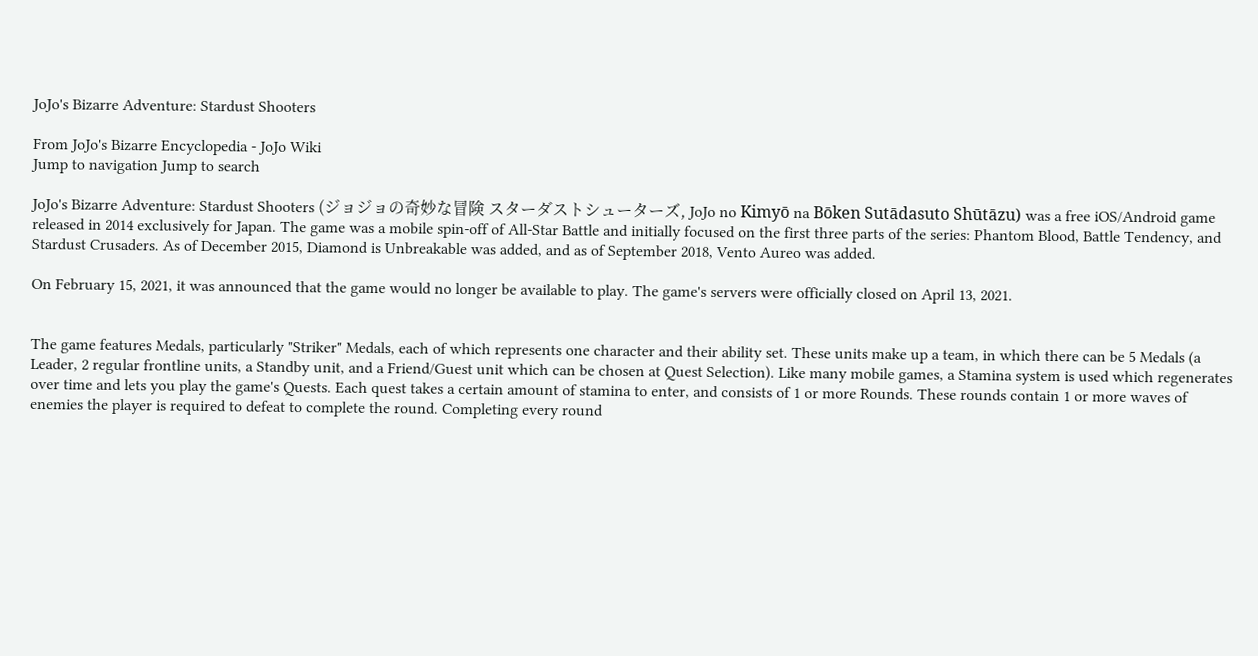JoJo's Bizarre Adventure: Stardust Shooters

From JoJo's Bizarre Encyclopedia - JoJo Wiki
Jump to navigation Jump to search

JoJo's Bizarre Adventure: Stardust Shooters (ジョジョの奇妙な冒険 スターダストシューターズ, JoJo no Kimyō na Bōken Sutādasuto Shūtāzu) was a free iOS/Android game released in 2014 exclusively for Japan. The game was a mobile spin-off of All-Star Battle and initially focused on the first three parts of the series: Phantom Blood, Battle Tendency, and Stardust Crusaders. As of December 2015, Diamond is Unbreakable was added, and as of September 2018, Vento Aureo was added.

On February 15, 2021, it was announced that the game would no longer be available to play. The game's servers were officially closed on April 13, 2021.


The game features Medals, particularly "Striker" Medals, each of which represents one character and their ability set. These units make up a team, in which there can be 5 Medals (a Leader, 2 regular frontline units, a Standby unit, and a Friend/Guest unit which can be chosen at Quest Selection). Like many mobile games, a Stamina system is used which regenerates over time and lets you play the game's Quests. Each quest takes a certain amount of stamina to enter, and consists of 1 or more Rounds. These rounds contain 1 or more waves of enemies the player is required to defeat to complete the round. Completing every round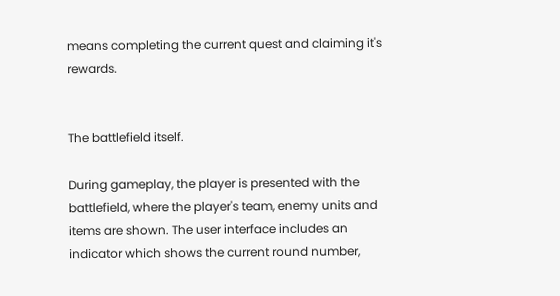means completing the current quest and claiming it's rewards.


The battlefield itself.

During gameplay, the player is presented with the battlefield, where the player's team, enemy units and items are shown. The user interface includes an indicator which shows the current round number,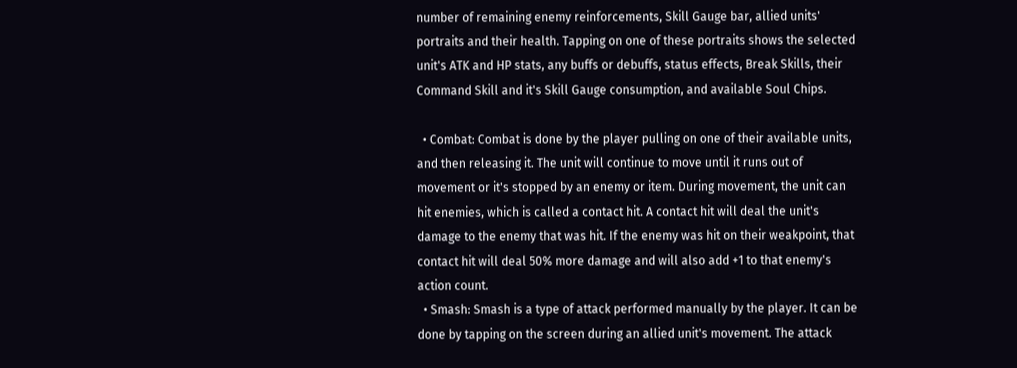number of remaining enemy reinforcements, Skill Gauge bar, allied units' portraits and their health. Tapping on one of these portraits shows the selected unit's ATK and HP stats, any buffs or debuffs, status effects, Break Skills, their Command Skill and it's Skill Gauge consumption, and available Soul Chips.

  • Combat: Combat is done by the player pulling on one of their available units, and then releasing it. The unit will continue to move until it runs out of movement or it's stopped by an enemy or item. During movement, the unit can hit enemies, which is called a contact hit. A contact hit will deal the unit's damage to the enemy that was hit. If the enemy was hit on their weakpoint, that contact hit will deal 50% more damage and will also add +1 to that enemy's action count.
  • Smash: Smash is a type of attack performed manually by the player. It can be done by tapping on the screen during an allied unit's movement. The attack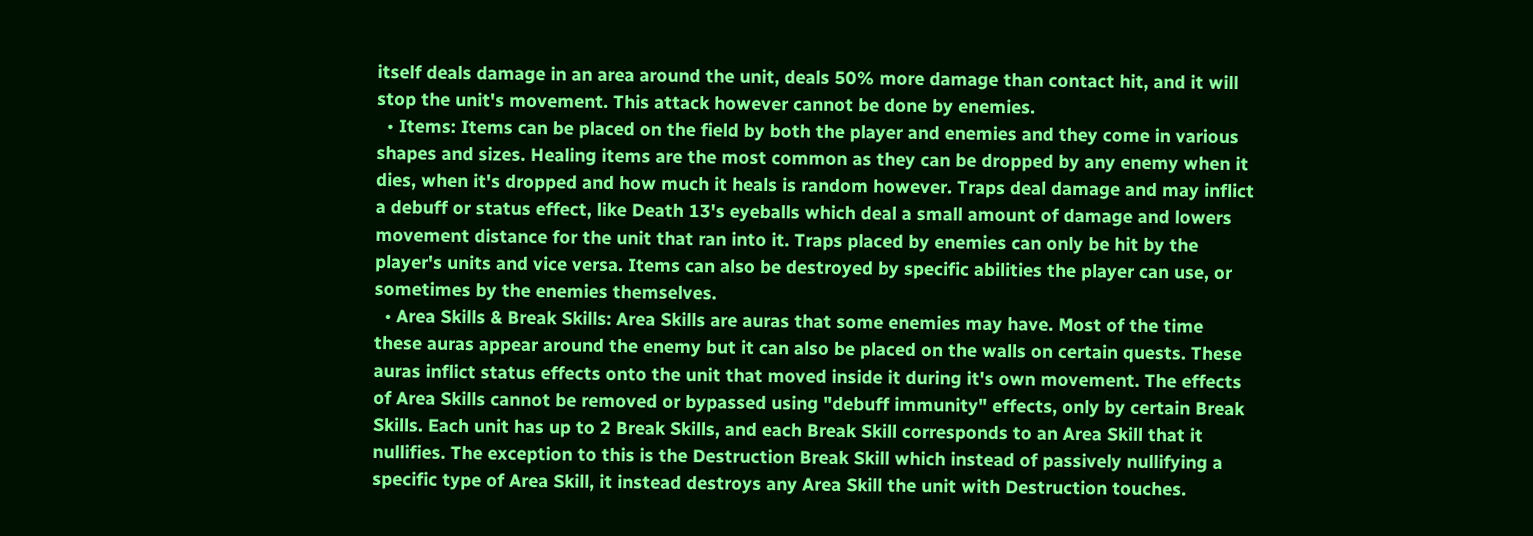itself deals damage in an area around the unit, deals 50% more damage than contact hit, and it will stop the unit's movement. This attack however cannot be done by enemies.
  • Items: Items can be placed on the field by both the player and enemies and they come in various shapes and sizes. Healing items are the most common as they can be dropped by any enemy when it dies, when it's dropped and how much it heals is random however. Traps deal damage and may inflict a debuff or status effect, like Death 13's eyeballs which deal a small amount of damage and lowers movement distance for the unit that ran into it. Traps placed by enemies can only be hit by the player's units and vice versa. Items can also be destroyed by specific abilities the player can use, or sometimes by the enemies themselves.
  • Area Skills & Break Skills: Area Skills are auras that some enemies may have. Most of the time these auras appear around the enemy but it can also be placed on the walls on certain quests. These auras inflict status effects onto the unit that moved inside it during it's own movement. The effects of Area Skills cannot be removed or bypassed using "debuff immunity" effects, only by certain Break Skills. Each unit has up to 2 Break Skills, and each Break Skill corresponds to an Area Skill that it nullifies. The exception to this is the Destruction Break Skill which instead of passively nullifying a specific type of Area Skill, it instead destroys any Area Skill the unit with Destruction touches.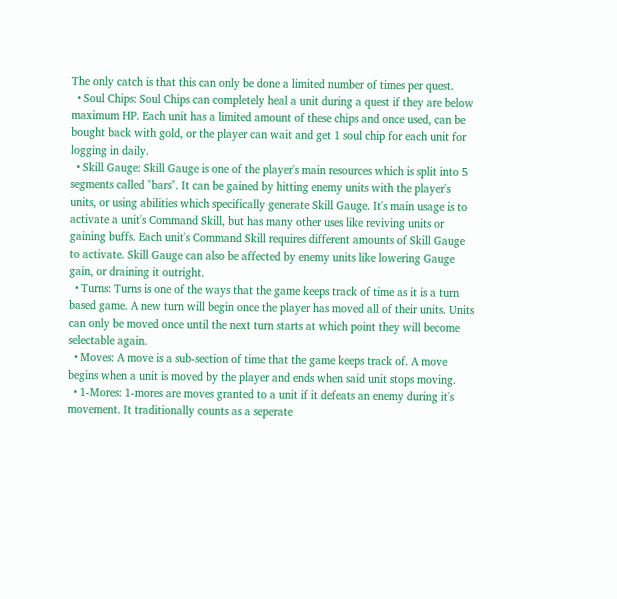The only catch is that this can only be done a limited number of times per quest.
  • Soul Chips: Soul Chips can completely heal a unit during a quest if they are below maximum HP. Each unit has a limited amount of these chips and once used, can be bought back with gold, or the player can wait and get 1 soul chip for each unit for logging in daily.
  • Skill Gauge: Skill Gauge is one of the player's main resources which is split into 5 segments called "bars". It can be gained by hitting enemy units with the player's units, or using abilities which specifically generate Skill Gauge. It's main usage is to activate a unit's Command Skill, but has many other uses like reviving units or gaining buffs. Each unit's Command Skill requires different amounts of Skill Gauge to activate. Skill Gauge can also be affected by enemy units like lowering Gauge gain, or draining it outright.
  • Turns: Turns is one of the ways that the game keeps track of time as it is a turn based game. A new turn will begin once the player has moved all of their units. Units can only be moved once until the next turn starts at which point they will become selectable again.
  • Moves: A move is a sub-section of time that the game keeps track of. A move begins when a unit is moved by the player and ends when said unit stops moving.
  • 1-Mores: 1-mores are moves granted to a unit if it defeats an enemy during it's movement. It traditionally counts as a seperate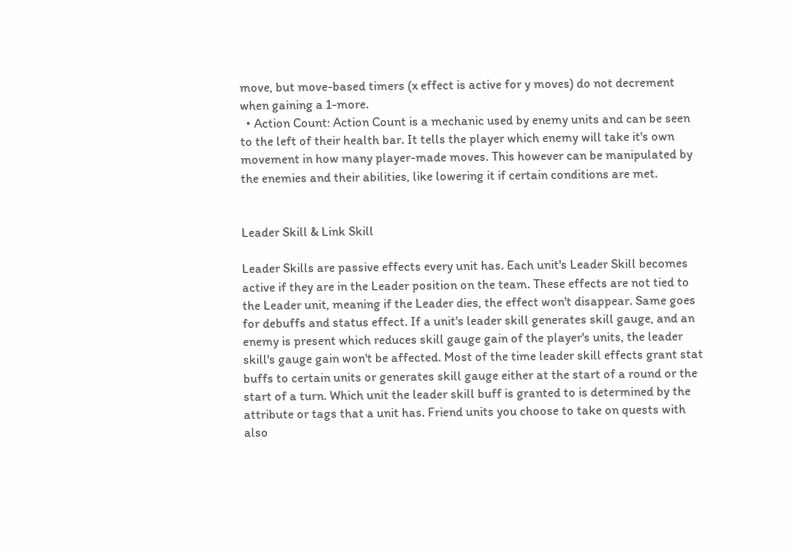move, but move-based timers (x effect is active for y moves) do not decrement when gaining a 1-more.
  • Action Count: Action Count is a mechanic used by enemy units and can be seen to the left of their health bar. It tells the player which enemy will take it's own movement in how many player-made moves. This however can be manipulated by the enemies and their abilities, like lowering it if certain conditions are met.


Leader Skill & Link Skill

Leader Skills are passive effects every unit has. Each unit's Leader Skill becomes active if they are in the Leader position on the team. These effects are not tied to the Leader unit, meaning if the Leader dies, the effect won't disappear. Same goes for debuffs and status effect. If a unit's leader skill generates skill gauge, and an enemy is present which reduces skill gauge gain of the player's units, the leader skill's gauge gain won't be affected. Most of the time leader skill effects grant stat buffs to certain units or generates skill gauge either at the start of a round or the start of a turn. Which unit the leader skill buff is granted to is determined by the attribute or tags that a unit has. Friend units you choose to take on quests with also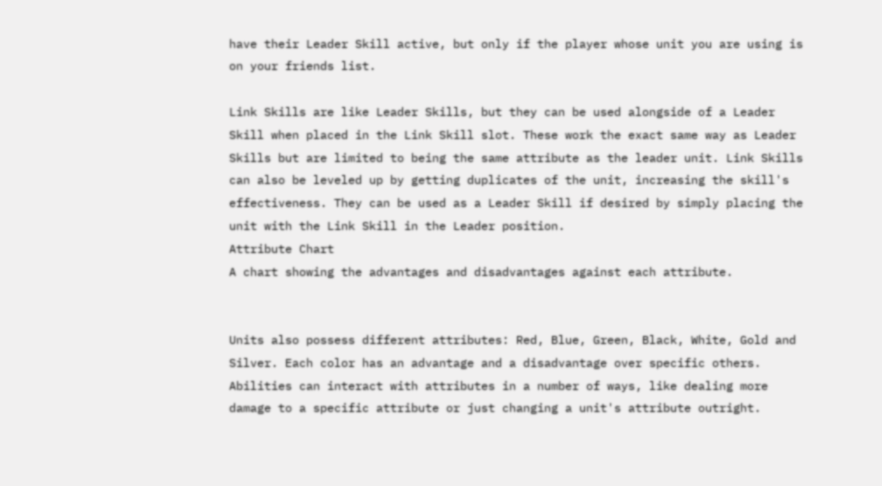have their Leader Skill active, but only if the player whose unit you are using is on your friends list.

Link Skills are like Leader Skills, but they can be used alongside of a Leader Skill when placed in the Link Skill slot. These work the exact same way as Leader Skills but are limited to being the same attribute as the leader unit. Link Skills can also be leveled up by getting duplicates of the unit, increasing the skill's effectiveness. They can be used as a Leader Skill if desired by simply placing the unit with the Link Skill in the Leader position.
Attribute Chart
A chart showing the advantages and disadvantages against each attribute.


Units also possess different attributes: Red, Blue, Green, Black, White, Gold and Silver. Each color has an advantage and a disadvantage over specific others. Abilities can interact with attributes in a number of ways, like dealing more damage to a specific attribute or just changing a unit's attribute outright.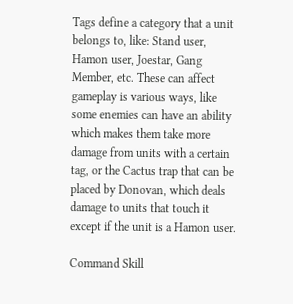Tags define a category that a unit belongs to, like: Stand user, Hamon user, Joestar, Gang Member, etc. These can affect gameplay is various ways, like some enemies can have an ability which makes them take more damage from units with a certain tag, or the Cactus trap that can be placed by Donovan, which deals damage to units that touch it except if the unit is a Hamon user.

Command Skill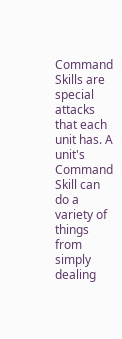Command Skills are special attacks that each unit has. A unit's Command Skill can do a variety of things from simply dealing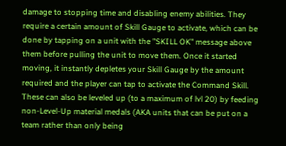damage to stopping time and disabling enemy abilities. They require a certain amount of Skill Gauge to activate, which can be done by tapping on a unit with the "SKILL OK" message above them before pulling the unit to move them. Once it started moving, it instantly depletes your Skill Gauge by the amount required and the player can tap to activate the Command Skill. These can also be leveled up (to a maximum of lvl 20) by feeding non-Level-Up material medals (AKA units that can be put on a team rather than only being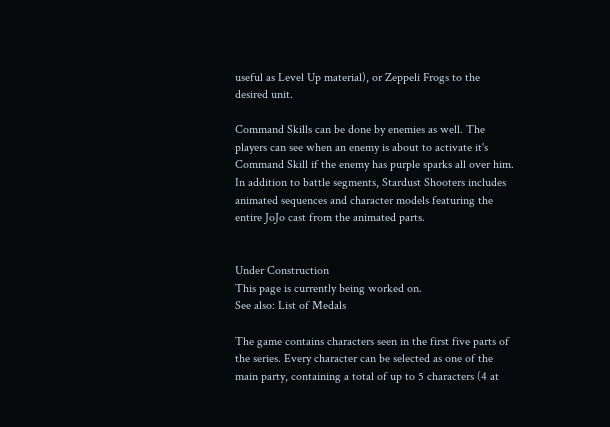useful as Level Up material), or Zeppeli Frogs to the desired unit.

Command Skills can be done by enemies as well. The players can see when an enemy is about to activate it's Command Skill if the enemy has purple sparks all over him. In addition to battle segments, Stardust Shooters includes animated sequences and character models featuring the entire JoJo cast from the animated parts.


Under Construction
This page is currently being worked on.
See also: List of Medals

The game contains characters seen in the first five parts of the series. Every character can be selected as one of the main party, containing a total of up to 5 characters (4 at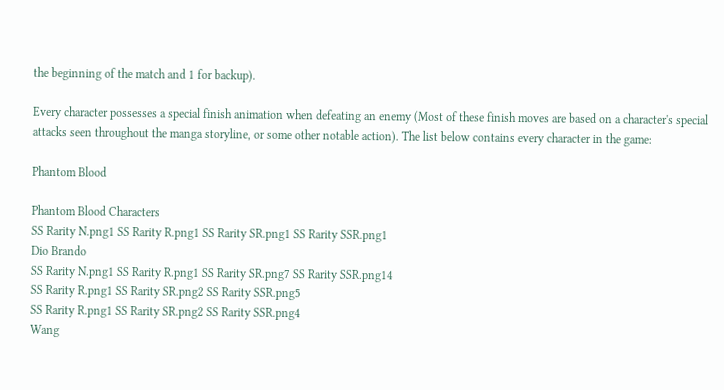the beginning of the match and 1 for backup).

Every character possesses a special finish animation when defeating an enemy (Most of these finish moves are based on a character's special attacks seen throughout the manga storyline, or some other notable action). The list below contains every character in the game:

Phantom Blood

Phantom Blood Characters
SS Rarity N.png1 SS Rarity R.png1 SS Rarity SR.png1 SS Rarity SSR.png1
Dio Brando
SS Rarity N.png1 SS Rarity R.png1 SS Rarity SR.png7 SS Rarity SSR.png14
SS Rarity R.png1 SS Rarity SR.png2 SS Rarity SSR.png5
SS Rarity R.png1 SS Rarity SR.png2 SS Rarity SSR.png4
Wang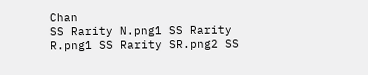Chan
SS Rarity N.png1 SS Rarity R.png1 SS Rarity SR.png2 SS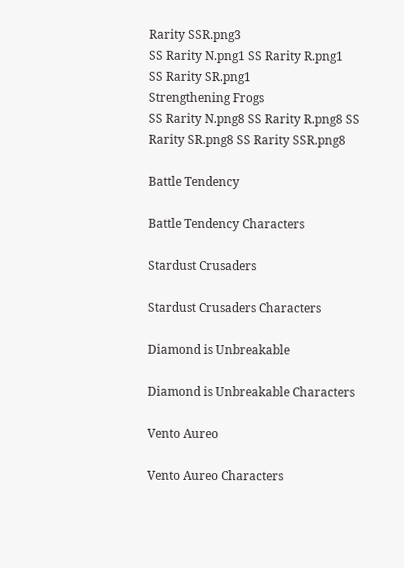Rarity SSR.png3
SS Rarity N.png1 SS Rarity R.png1
SS Rarity SR.png1
Strengthening Frogs
SS Rarity N.png8 SS Rarity R.png8 SS Rarity SR.png8 SS Rarity SSR.png8

Battle Tendency

Battle Tendency Characters

Stardust Crusaders

Stardust Crusaders Characters

Diamond is Unbreakable

Diamond is Unbreakable Characters

Vento Aureo

Vento Aureo Characters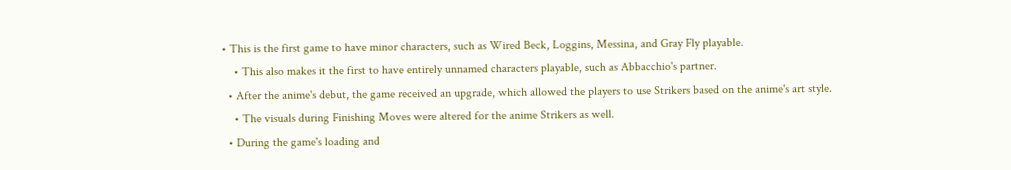• This is the first game to have minor characters, such as Wired Beck, Loggins, Messina, and Gray Fly playable.
    • This also makes it the first to have entirely unnamed characters playable, such as Abbacchio's partner.
  • After the anime's debut, the game received an upgrade, which allowed the players to use Strikers based on the anime's art style.
    • The visuals during Finishing Moves were altered for the anime Strikers as well.
  • During the game's loading and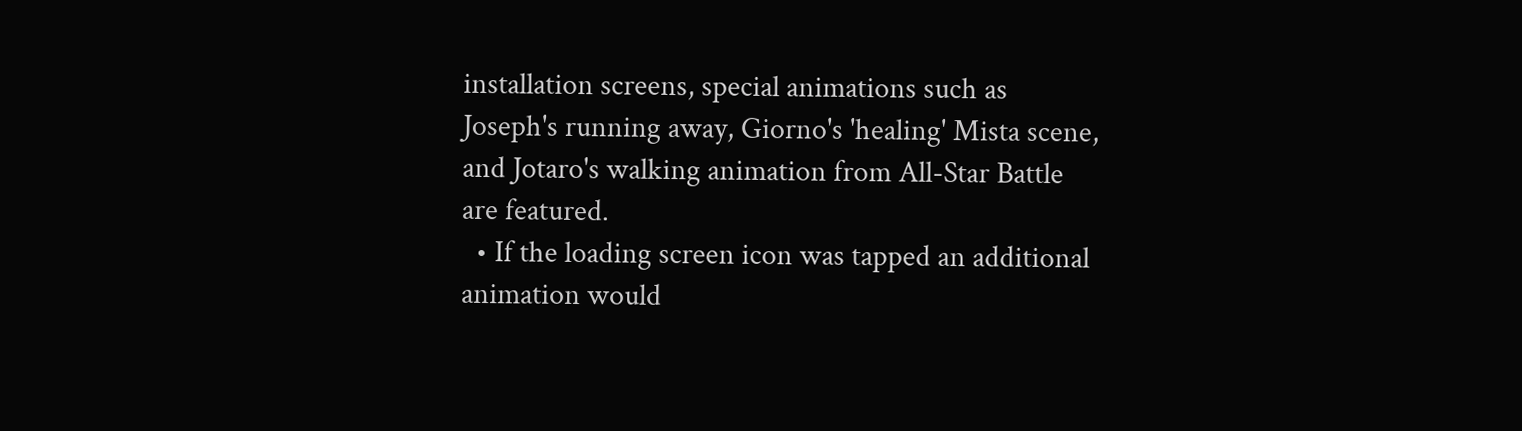installation screens, special animations such as Joseph's running away, Giorno's 'healing' Mista scene, and Jotaro's walking animation from All-Star Battle are featured.
  • If the loading screen icon was tapped an additional animation would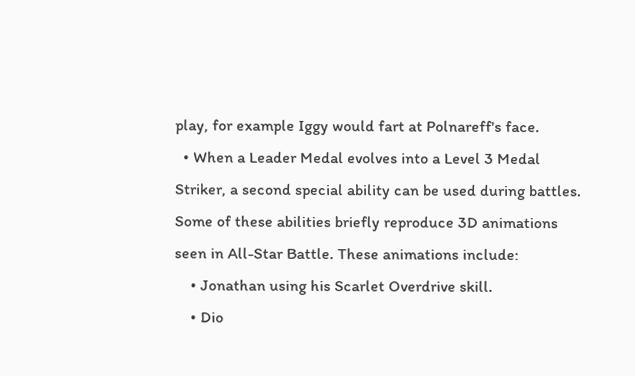play, for example Iggy would fart at Polnareff's face.
  • When a Leader Medal evolves into a Level 3 Medal Striker, a second special ability can be used during battles. Some of these abilities briefly reproduce 3D animations seen in All-Star Battle. These animations include:
    • Jonathan using his Scarlet Overdrive skill.
    • Dio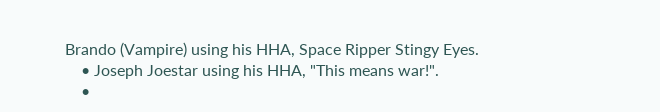Brando (Vampire) using his HHA, Space Ripper Stingy Eyes.
    • Joseph Joestar using his HHA, "This means war!".
    •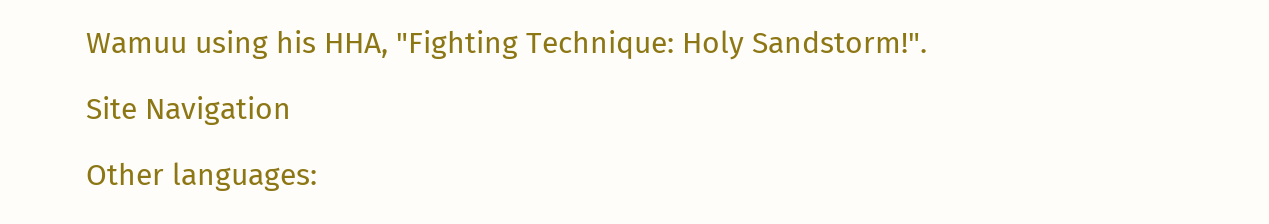Wamuu using his HHA, "Fighting Technique: Holy Sandstorm!".

Site Navigation

Other languages: